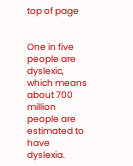top of page


One in five people are dyslexic, which means about 700 million people are estimated to have dyslexia.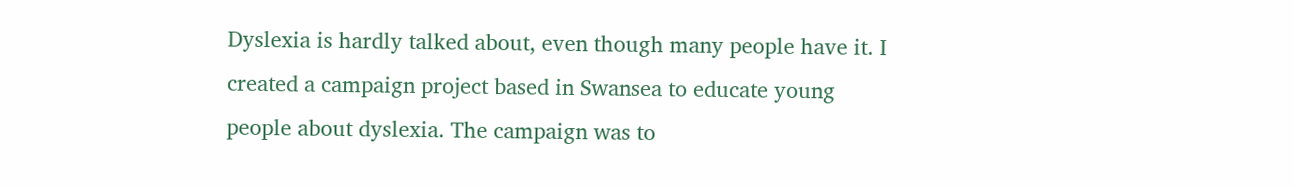Dyslexia is hardly talked about, even though many people have it. I created a campaign project based in Swansea to educate young people about dyslexia. The campaign was to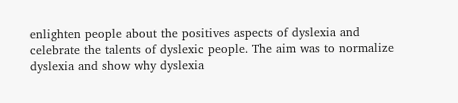enlighten people about the positives aspects of dyslexia and celebrate the talents of dyslexic people. The aim was to normalize dyslexia and show why dyslexia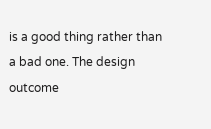is a good thing rather than a bad one. The design outcome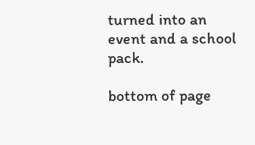turned into an event and a school pack.

bottom of page